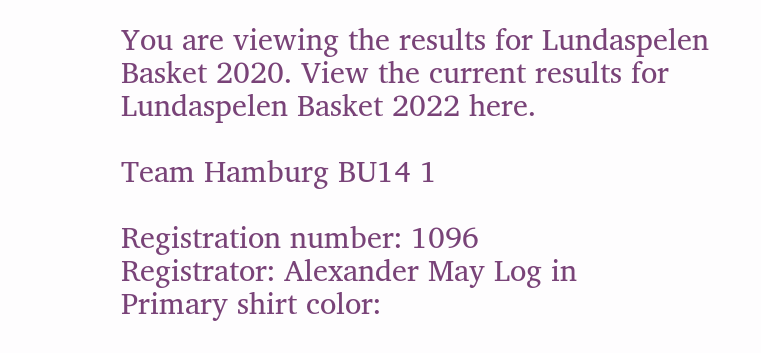You are viewing the results for Lundaspelen Basket 2020. View the current results for Lundaspelen Basket 2022 here.

Team Hamburg BU14 1

Registration number: 1096
Registrator: Alexander May Log in
Primary shirt color: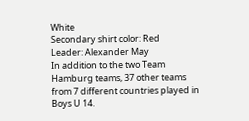White
Secondary shirt color: Red
Leader: Alexander May
In addition to the two Team Hamburg teams, 37 other teams from 7 different countries played in Boys U 14.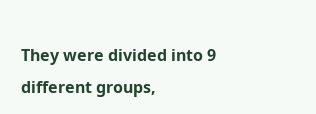They were divided into 9 different groups,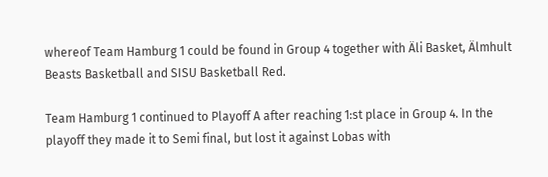whereof Team Hamburg 1 could be found in Group 4 together with Äli Basket, Älmhult Beasts Basketball and SISU Basketball Red.

Team Hamburg 1 continued to Playoff A after reaching 1:st place in Group 4. In the playoff they made it to Semi final, but lost it against Lobas with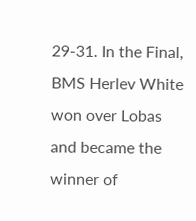29-31. In the Final, BMS Herlev White won over Lobas and became the winner of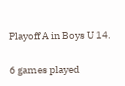Playoff A in Boys U 14.

6 games played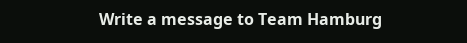Write a message to Team Hamburg